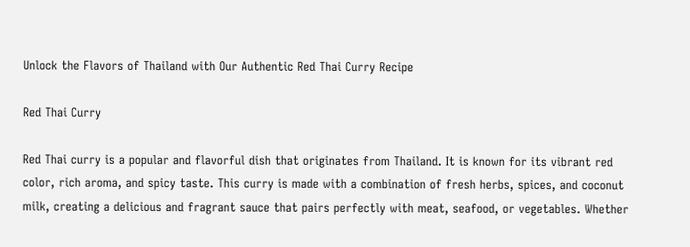Unlock the Flavors of Thailand with Our Authentic Red Thai Curry Recipe

Red Thai Curry

Red Thai curry is a popular and flavorful dish that originates from Thailand. It is known for its vibrant red color, rich aroma, and spicy taste. This curry is made with a combination of fresh herbs, spices, and coconut milk, creating a delicious and fragrant sauce that pairs perfectly with meat, seafood, or vegetables. Whether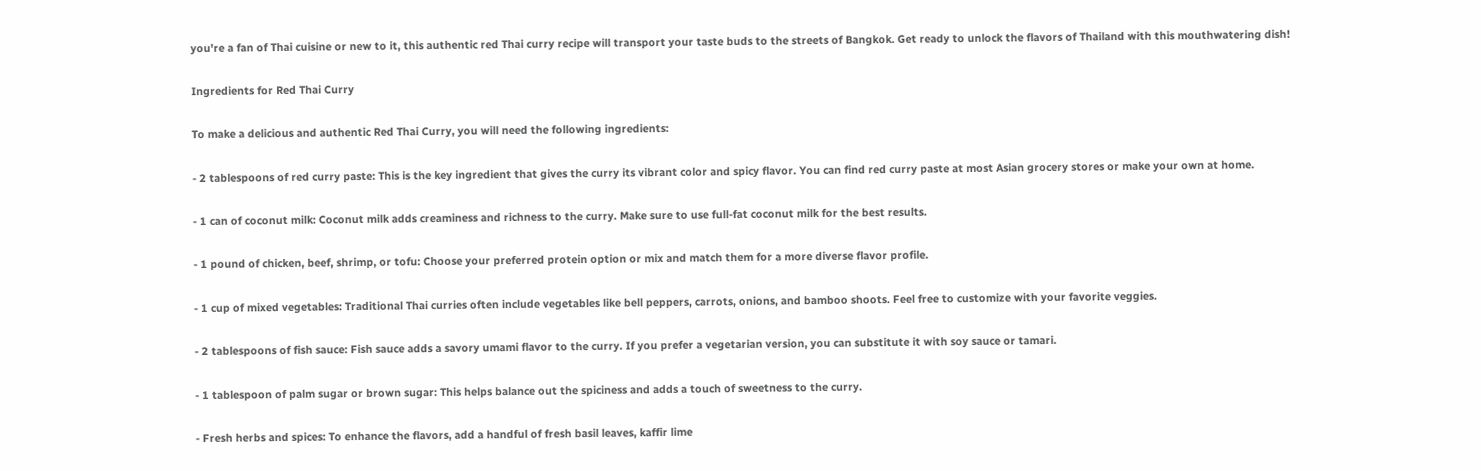you're a fan of Thai cuisine or new to it, this authentic red Thai curry recipe will transport your taste buds to the streets of Bangkok. Get ready to unlock the flavors of Thailand with this mouthwatering dish!

Ingredients for Red Thai Curry

To make a delicious and authentic Red Thai Curry, you will need the following ingredients:

- 2 tablespoons of red curry paste: This is the key ingredient that gives the curry its vibrant color and spicy flavor. You can find red curry paste at most Asian grocery stores or make your own at home.

- 1 can of coconut milk: Coconut milk adds creaminess and richness to the curry. Make sure to use full-fat coconut milk for the best results.

- 1 pound of chicken, beef, shrimp, or tofu: Choose your preferred protein option or mix and match them for a more diverse flavor profile.

- 1 cup of mixed vegetables: Traditional Thai curries often include vegetables like bell peppers, carrots, onions, and bamboo shoots. Feel free to customize with your favorite veggies.

- 2 tablespoons of fish sauce: Fish sauce adds a savory umami flavor to the curry. If you prefer a vegetarian version, you can substitute it with soy sauce or tamari.

- 1 tablespoon of palm sugar or brown sugar: This helps balance out the spiciness and adds a touch of sweetness to the curry.

- Fresh herbs and spices: To enhance the flavors, add a handful of fresh basil leaves, kaffir lime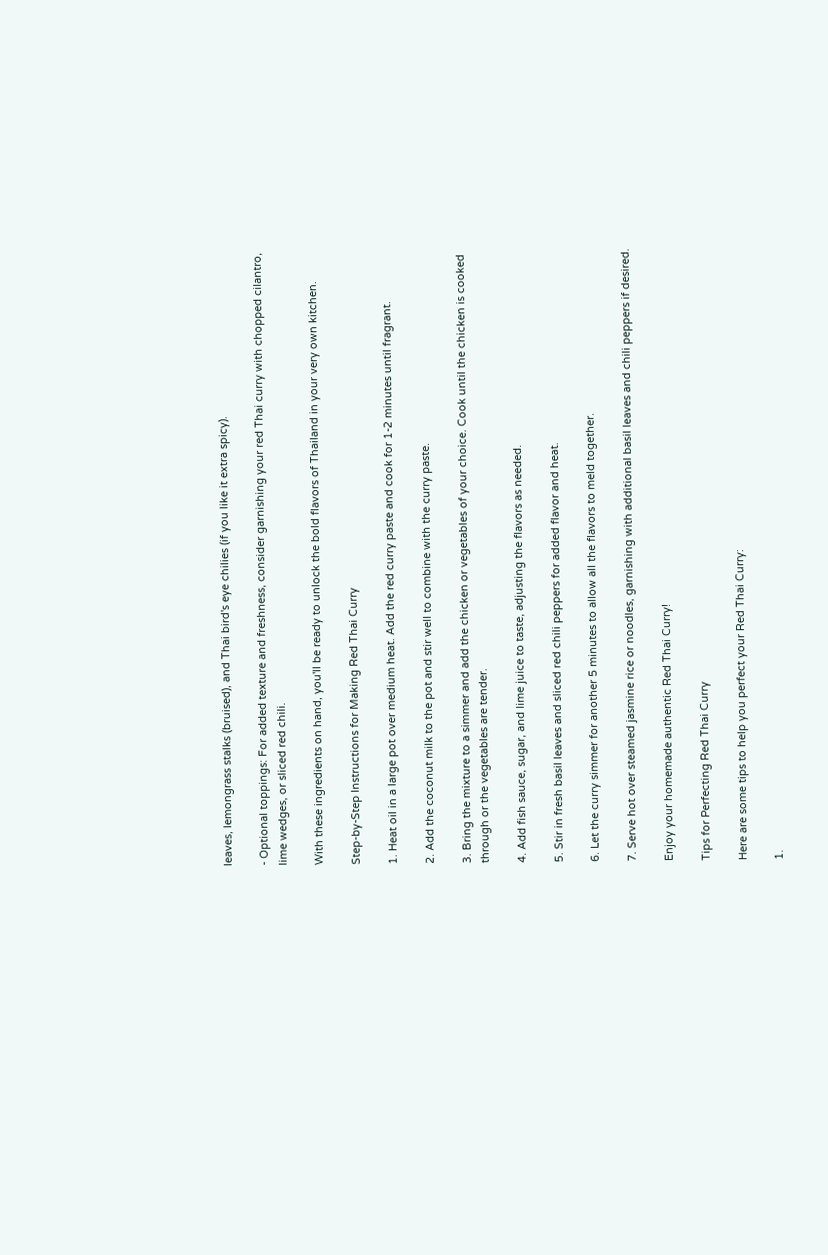leaves, lemongrass stalks (bruised), and Thai bird's eye chilies (if you like it extra spicy).

- Optional toppings: For added texture and freshness, consider garnishing your red Thai curry with chopped cilantro, lime wedges, or sliced red chili.

With these ingredients on hand, you'll be ready to unlock the bold flavors of Thailand in your very own kitchen.

Step-by-Step Instructions for Making Red Thai Curry

1. Heat oil in a large pot over medium heat. Add the red curry paste and cook for 1-2 minutes until fragrant.

2. Add the coconut milk to the pot and stir well to combine with the curry paste.

3. Bring the mixture to a simmer and add the chicken or vegetables of your choice. Cook until the chicken is cooked through or the vegetables are tender.

4. Add fish sauce, sugar, and lime juice to taste, adjusting the flavors as needed.

5. Stir in fresh basil leaves and sliced red chili peppers for added flavor and heat.

6. Let the curry simmer for another 5 minutes to allow all the flavors to meld together.

7. Serve hot over steamed jasmine rice or noodles, garnishing with additional basil leaves and chili peppers if desired.

Enjoy your homemade authentic Red Thai Curry!

Tips for Perfecting Red Thai Curry

Here are some tips to help you perfect your Red Thai Curry:

1.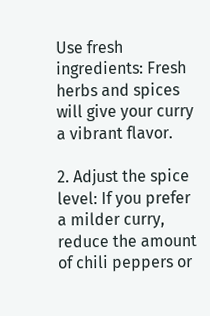Use fresh ingredients: Fresh herbs and spices will give your curry a vibrant flavor.

2. Adjust the spice level: If you prefer a milder curry, reduce the amount of chili peppers or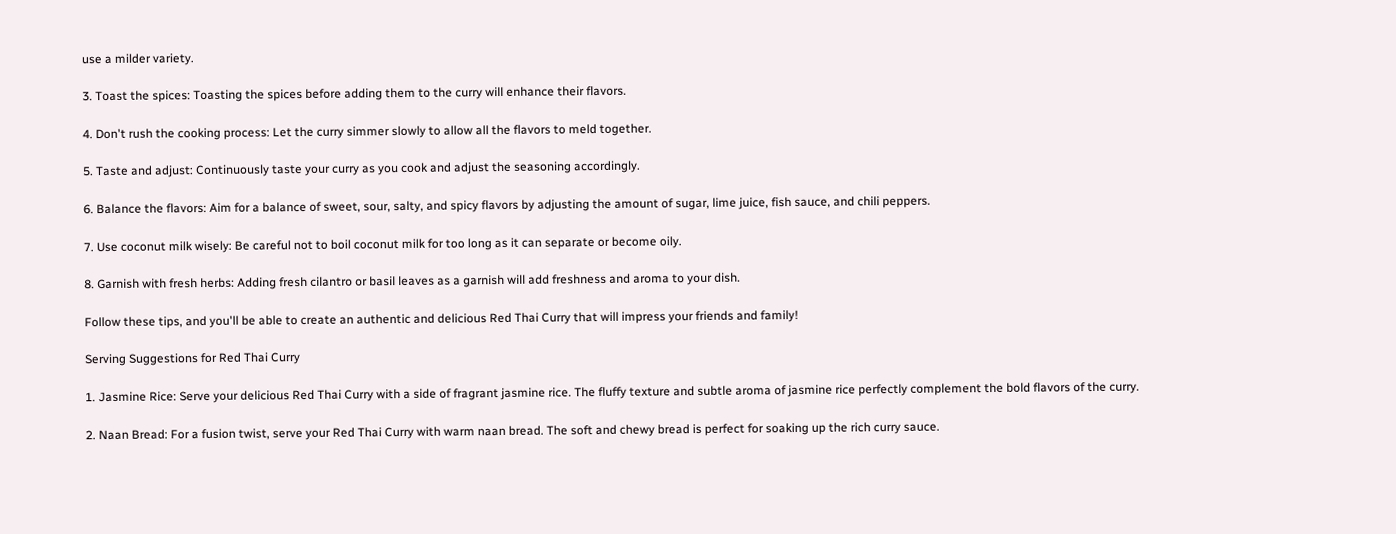use a milder variety.

3. Toast the spices: Toasting the spices before adding them to the curry will enhance their flavors.

4. Don't rush the cooking process: Let the curry simmer slowly to allow all the flavors to meld together.

5. Taste and adjust: Continuously taste your curry as you cook and adjust the seasoning accordingly.

6. Balance the flavors: Aim for a balance of sweet, sour, salty, and spicy flavors by adjusting the amount of sugar, lime juice, fish sauce, and chili peppers.

7. Use coconut milk wisely: Be careful not to boil coconut milk for too long as it can separate or become oily.

8. Garnish with fresh herbs: Adding fresh cilantro or basil leaves as a garnish will add freshness and aroma to your dish.

Follow these tips, and you'll be able to create an authentic and delicious Red Thai Curry that will impress your friends and family!

Serving Suggestions for Red Thai Curry

1. Jasmine Rice: Serve your delicious Red Thai Curry with a side of fragrant jasmine rice. The fluffy texture and subtle aroma of jasmine rice perfectly complement the bold flavors of the curry.

2. Naan Bread: For a fusion twist, serve your Red Thai Curry with warm naan bread. The soft and chewy bread is perfect for soaking up the rich curry sauce.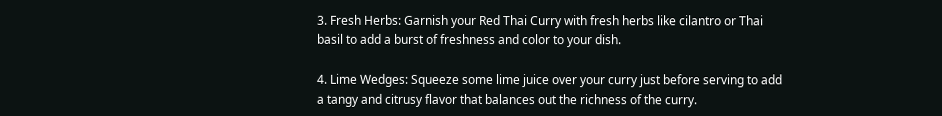3. Fresh Herbs: Garnish your Red Thai Curry with fresh herbs like cilantro or Thai basil to add a burst of freshness and color to your dish.

4. Lime Wedges: Squeeze some lime juice over your curry just before serving to add a tangy and citrusy flavor that balances out the richness of the curry.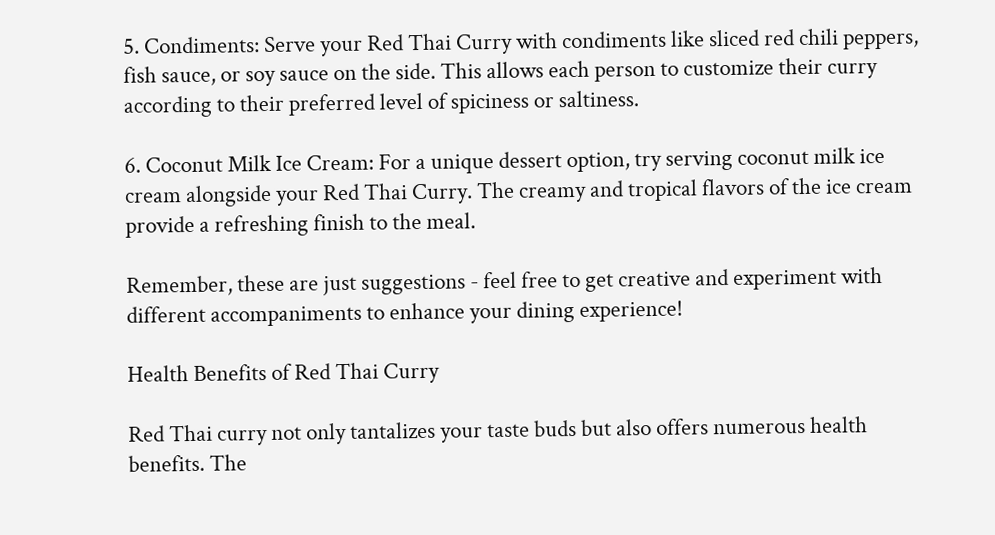5. Condiments: Serve your Red Thai Curry with condiments like sliced red chili peppers, fish sauce, or soy sauce on the side. This allows each person to customize their curry according to their preferred level of spiciness or saltiness.

6. Coconut Milk Ice Cream: For a unique dessert option, try serving coconut milk ice cream alongside your Red Thai Curry. The creamy and tropical flavors of the ice cream provide a refreshing finish to the meal.

Remember, these are just suggestions - feel free to get creative and experiment with different accompaniments to enhance your dining experience!

Health Benefits of Red Thai Curry

Red Thai curry not only tantalizes your taste buds but also offers numerous health benefits. The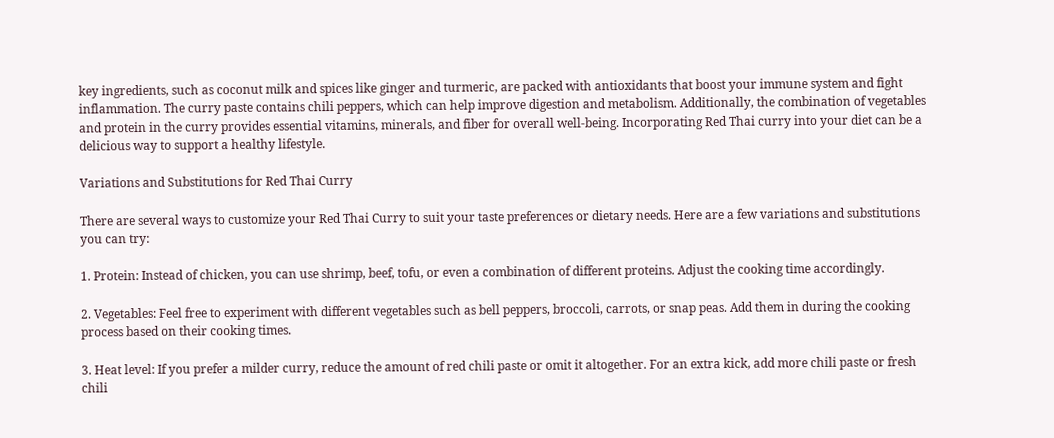key ingredients, such as coconut milk and spices like ginger and turmeric, are packed with antioxidants that boost your immune system and fight inflammation. The curry paste contains chili peppers, which can help improve digestion and metabolism. Additionally, the combination of vegetables and protein in the curry provides essential vitamins, minerals, and fiber for overall well-being. Incorporating Red Thai curry into your diet can be a delicious way to support a healthy lifestyle.

Variations and Substitutions for Red Thai Curry

There are several ways to customize your Red Thai Curry to suit your taste preferences or dietary needs. Here are a few variations and substitutions you can try:

1. Protein: Instead of chicken, you can use shrimp, beef, tofu, or even a combination of different proteins. Adjust the cooking time accordingly.

2. Vegetables: Feel free to experiment with different vegetables such as bell peppers, broccoli, carrots, or snap peas. Add them in during the cooking process based on their cooking times.

3. Heat level: If you prefer a milder curry, reduce the amount of red chili paste or omit it altogether. For an extra kick, add more chili paste or fresh chili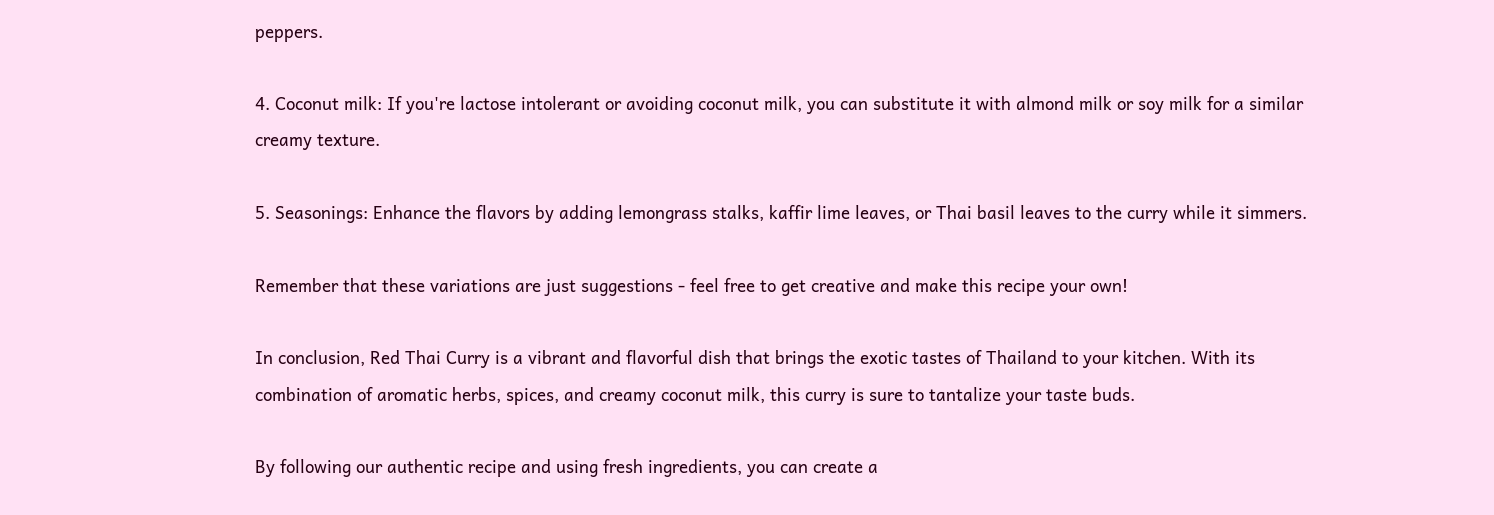peppers.

4. Coconut milk: If you're lactose intolerant or avoiding coconut milk, you can substitute it with almond milk or soy milk for a similar creamy texture.

5. Seasonings: Enhance the flavors by adding lemongrass stalks, kaffir lime leaves, or Thai basil leaves to the curry while it simmers.

Remember that these variations are just suggestions - feel free to get creative and make this recipe your own!

In conclusion, Red Thai Curry is a vibrant and flavorful dish that brings the exotic tastes of Thailand to your kitchen. With its combination of aromatic herbs, spices, and creamy coconut milk, this curry is sure to tantalize your taste buds.

By following our authentic recipe and using fresh ingredients, you can create a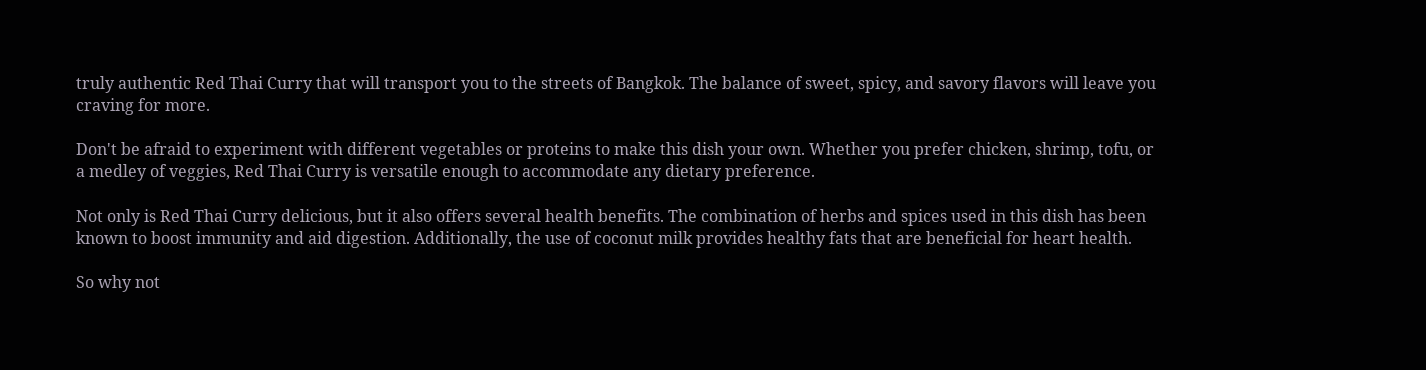truly authentic Red Thai Curry that will transport you to the streets of Bangkok. The balance of sweet, spicy, and savory flavors will leave you craving for more.

Don't be afraid to experiment with different vegetables or proteins to make this dish your own. Whether you prefer chicken, shrimp, tofu, or a medley of veggies, Red Thai Curry is versatile enough to accommodate any dietary preference.

Not only is Red Thai Curry delicious, but it also offers several health benefits. The combination of herbs and spices used in this dish has been known to boost immunity and aid digestion. Additionally, the use of coconut milk provides healthy fats that are beneficial for heart health.

So why not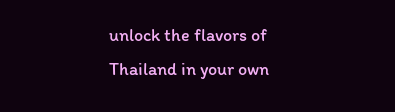unlock the flavors of Thailand in your own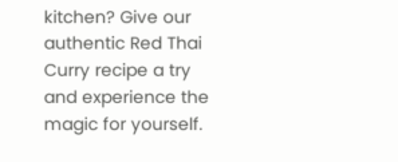kitchen? Give our authentic Red Thai Curry recipe a try and experience the magic for yourself.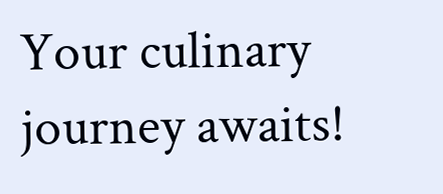Your culinary journey awaits!